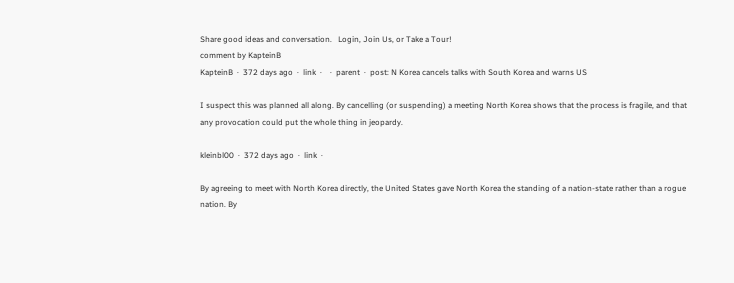Share good ideas and conversation.   Login, Join Us, or Take a Tour!
comment by KapteinB
KapteinB  ·  372 days ago  ·  link  ·    ·  parent  ·  post: N Korea cancels talks with South Korea and warns US

I suspect this was planned all along. By cancelling (or suspending) a meeting North Korea shows that the process is fragile, and that any provocation could put the whole thing in jeopardy.

kleinbl00  ·  372 days ago  ·  link  ·

By agreeing to meet with North Korea directly, the United States gave North Korea the standing of a nation-state rather than a rogue nation. By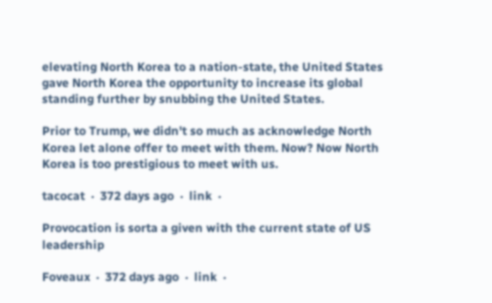elevating North Korea to a nation-state, the United States gave North Korea the opportunity to increase its global standing further by snubbing the United States.

Prior to Trump, we didn't so much as acknowledge North Korea let alone offer to meet with them. Now? Now North Korea is too prestigious to meet with us.

tacocat  ·  372 days ago  ·  link  ·

Provocation is sorta a given with the current state of US leadership

Foveaux  ·  372 days ago  ·  link  ·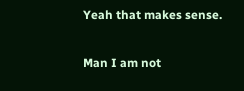Yeah that makes sense.

Man I am not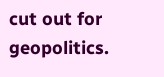cut out for geopolitics.